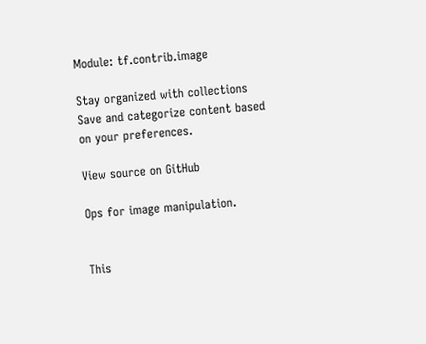Module: tf.contrib.image

Stay organized with collections Save and categorize content based on your preferences.

View source on GitHub

Ops for image manipulation.


This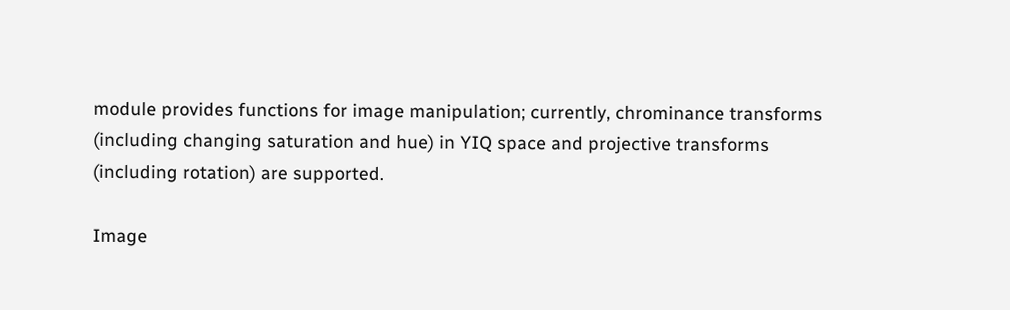module provides functions for image manipulation; currently, chrominance transforms (including changing saturation and hue) in YIQ space and projective transforms (including rotation) are supported.

Image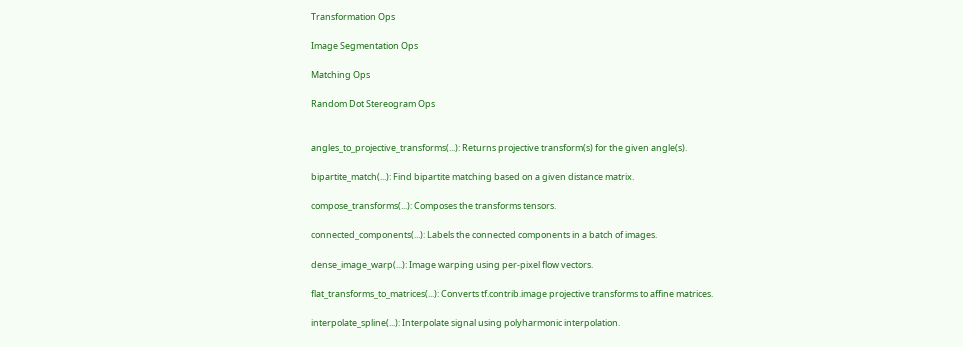Transformation Ops

Image Segmentation Ops

Matching Ops

Random Dot Stereogram Ops


angles_to_projective_transforms(...): Returns projective transform(s) for the given angle(s).

bipartite_match(...): Find bipartite matching based on a given distance matrix.

compose_transforms(...): Composes the transforms tensors.

connected_components(...): Labels the connected components in a batch of images.

dense_image_warp(...): Image warping using per-pixel flow vectors.

flat_transforms_to_matrices(...): Converts tf.contrib.image projective transforms to affine matrices.

interpolate_spline(...): Interpolate signal using polyharmonic interpolation.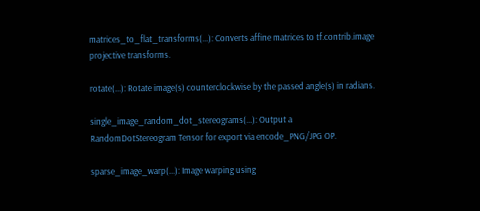matrices_to_flat_transforms(...): Converts affine matrices to tf.contrib.image projective transforms.

rotate(...): Rotate image(s) counterclockwise by the passed angle(s) in radians.

single_image_random_dot_stereograms(...): Output a RandomDotStereogram Tensor for export via encode_PNG/JPG OP.

sparse_image_warp(...): Image warping using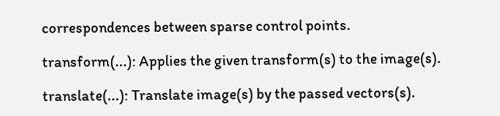correspondences between sparse control points.

transform(...): Applies the given transform(s) to the image(s).

translate(...): Translate image(s) by the passed vectors(s).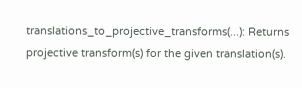translations_to_projective_transforms(...): Returns projective transform(s) for the given translation(s).